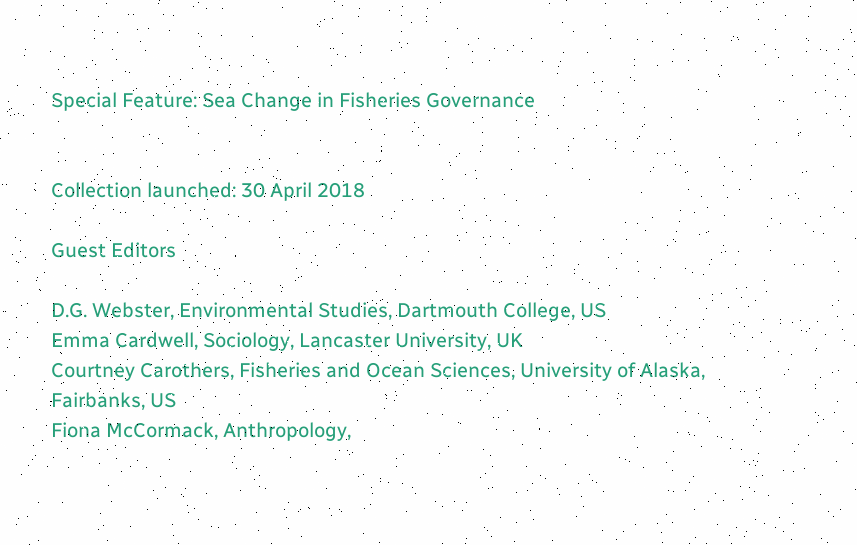Special Feature: Sea Change in Fisheries Governance


Collection launched: 30 April 2018

Guest Editors

D.G. Webster, Environmental Studies, Dartmouth College, US
Emma Cardwell, Sociology, Lancaster University, UK
Courtney Carothers, Fisheries and Ocean Sciences, University of Alaska, Fairbanks, US
Fiona McCormack, Anthropology,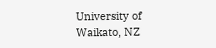University of Waikato, NZ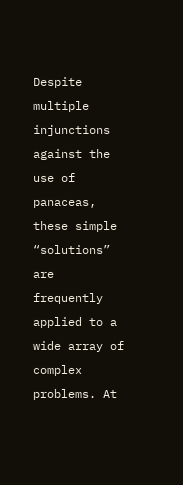Despite multiple injunctions against the use of panaceas, these simple “solutions” are frequently applied to a wide array of complex problems. At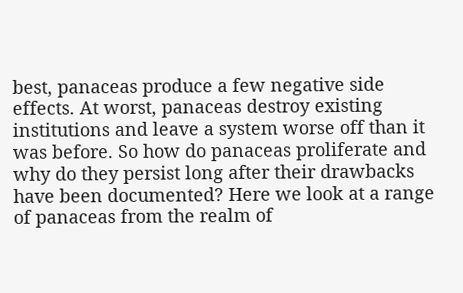best, panaceas produce a few negative side effects. At worst, panaceas destroy existing institutions and leave a system worse off than it was before. So how do panaceas proliferate and why do they persist long after their drawbacks have been documented? Here we look at a range of panaceas from the realm of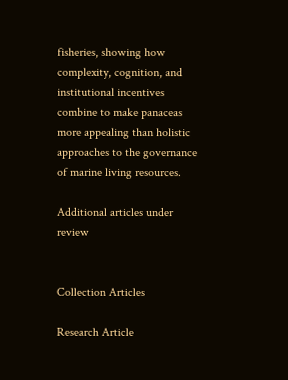fisheries, showing how complexity, cognition, and institutional incentives combine to make panaceas more appealing than holistic approaches to the governance of marine living resources.

Additional articles under review


Collection Articles

Research Article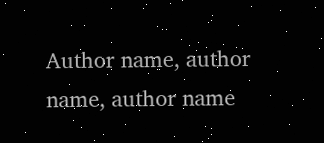Author name, author name, author name